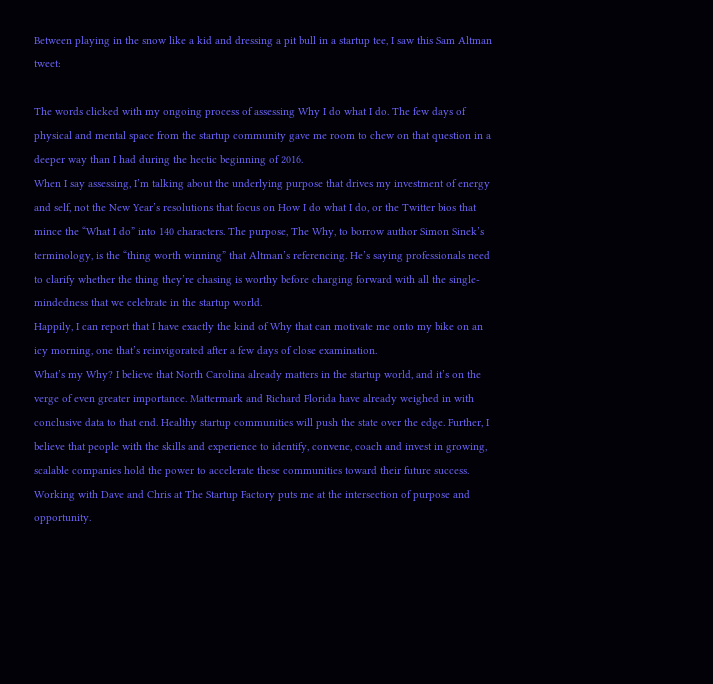Between playing in the snow like a kid and dressing a pit bull in a startup tee, I saw this Sam Altman tweet:

The words clicked with my ongoing process of assessing Why I do what I do. The few days of physical and mental space from the startup community gave me room to chew on that question in a deeper way than I had during the hectic beginning of 2016.
When I say assessing, I’m talking about the underlying purpose that drives my investment of energy and self, not the New Year’s resolutions that focus on How I do what I do, or the Twitter bios that mince the “What I do” into 140 characters. The purpose, The Why, to borrow author Simon Sinek’s terminology, is the “thing worth winning” that Altman’s referencing. He’s saying professionals need to clarify whether the thing they’re chasing is worthy before charging forward with all the single-mindedness that we celebrate in the startup world.
Happily, I can report that I have exactly the kind of Why that can motivate me onto my bike on an icy morning, one that’s reinvigorated after a few days of close examination.
What’s my Why? I believe that North Carolina already matters in the startup world, and it’s on the verge of even greater importance. Mattermark and Richard Florida have already weighed in with conclusive data to that end. Healthy startup communities will push the state over the edge. Further, I believe that people with the skills and experience to identify, convene, coach and invest in growing, scalable companies hold the power to accelerate these communities toward their future success. Working with Dave and Chris at The Startup Factory puts me at the intersection of purpose and opportunity.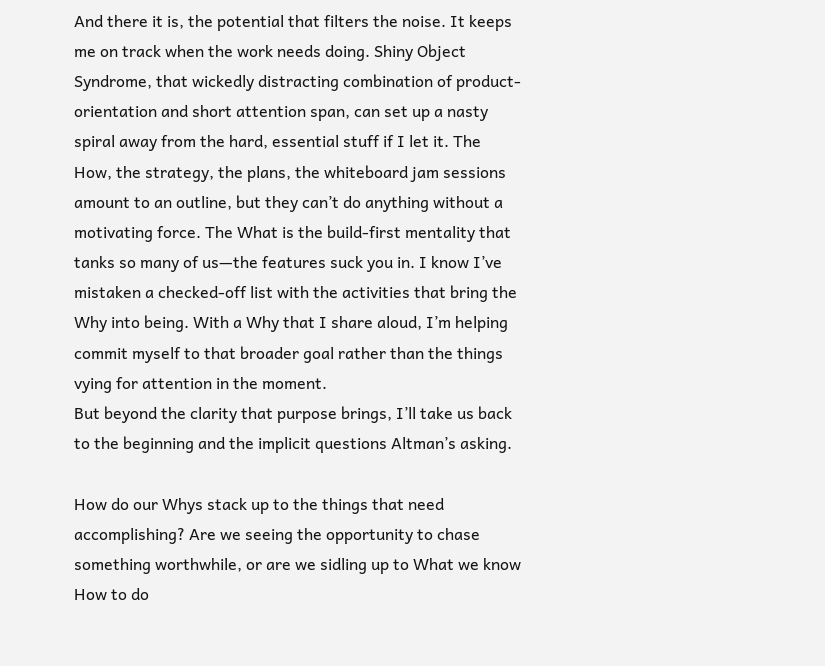And there it is, the potential that filters the noise. It keeps me on track when the work needs doing. Shiny Object Syndrome, that wickedly distracting combination of product-orientation and short attention span, can set up a nasty spiral away from the hard, essential stuff if I let it. The How, the strategy, the plans, the whiteboard jam sessions amount to an outline, but they can’t do anything without a motivating force. The What is the build-first mentality that tanks so many of us—the features suck you in. I know I’ve mistaken a checked-off list with the activities that bring the Why into being. With a Why that I share aloud, I’m helping commit myself to that broader goal rather than the things vying for attention in the moment.
But beyond the clarity that purpose brings, I’ll take us back to the beginning and the implicit questions Altman’s asking.

How do our Whys stack up to the things that need accomplishing? Are we seeing the opportunity to chase something worthwhile, or are we sidling up to What we know How to do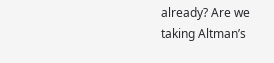already? Are we taking Altman’s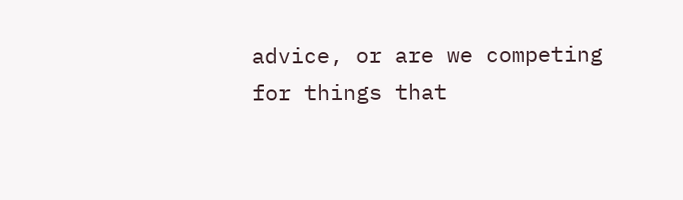advice, or are we competing for things that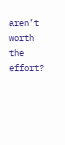aren’t worth the effort?